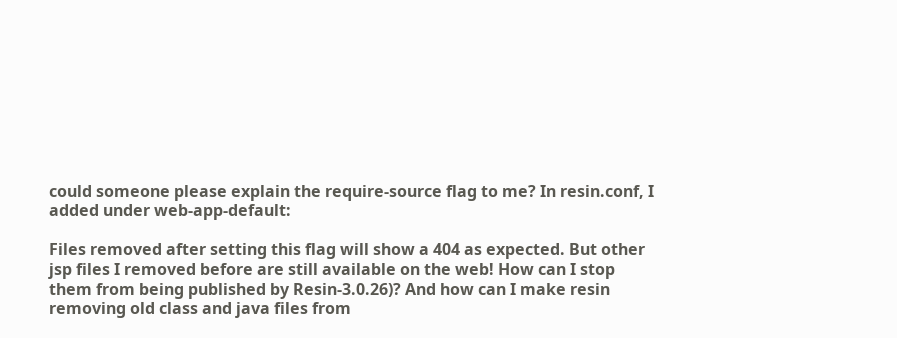could someone please explain the require-source flag to me? In resin.conf, I
added under web-app-default:

Files removed after setting this flag will show a 404 as expected. But other
jsp files I removed before are still available on the web! How can I stop
them from being published by Resin-3.0.26)? And how can I make resin
removing old class and java files from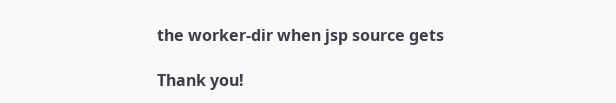the worker-dir when jsp source gets

Thank you!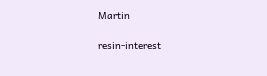Martin

resin-interest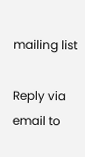mailing list

Reply via email to